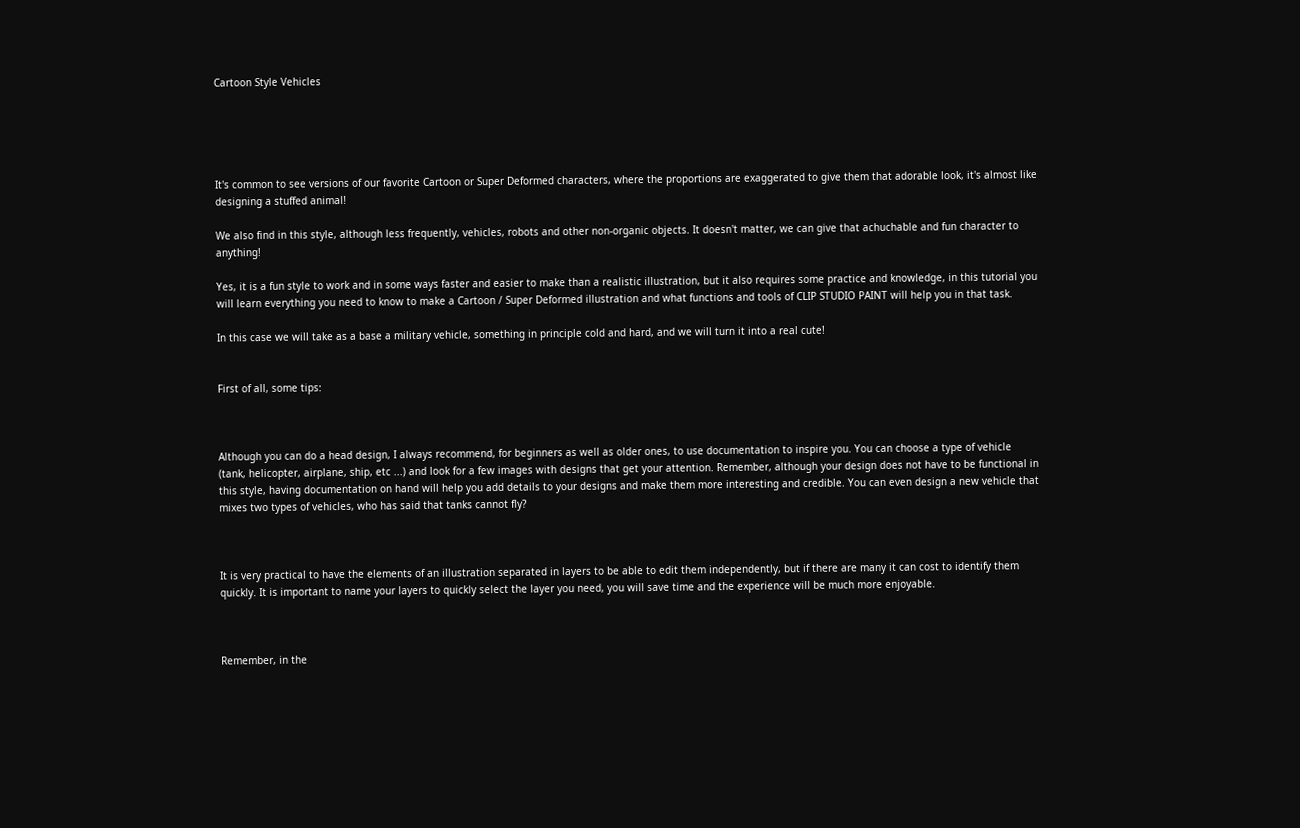Cartoon Style Vehicles





It's common to see versions of our favorite Cartoon or Super Deformed characters, where the proportions are exaggerated to give them that adorable look, it's almost like designing a stuffed animal!

We also find in this style, although less frequently, vehicles, robots and other non-organic objects. It doesn't matter, we can give that achuchable and fun character to anything!

Yes, it is a fun style to work and in some ways faster and easier to make than a realistic illustration, but it also requires some practice and knowledge, in this tutorial you will learn everything you need to know to make a Cartoon / Super Deformed illustration and what functions and tools of CLIP STUDIO PAINT will help you in that task.

In this case we will take as a base a military vehicle, something in principle cold and hard, and we will turn it into a real cute!


First of all, some tips:



Although you can do a head design, I always recommend, for beginners as well as older ones, to use documentation to inspire you. You can choose a type of vehicle (tank, helicopter, airplane, ship, etc ...) and look for a few images with designs that get your attention. Remember, although your design does not have to be functional in this style, having documentation on hand will help you add details to your designs and make them more interesting and credible. You can even design a new vehicle that mixes two types of vehicles, who has said that tanks cannot fly?



It is very practical to have the elements of an illustration separated in layers to be able to edit them independently, but if there are many it can cost to identify them quickly. It is important to name your layers to quickly select the layer you need, you will save time and the experience will be much more enjoyable.



Remember, in the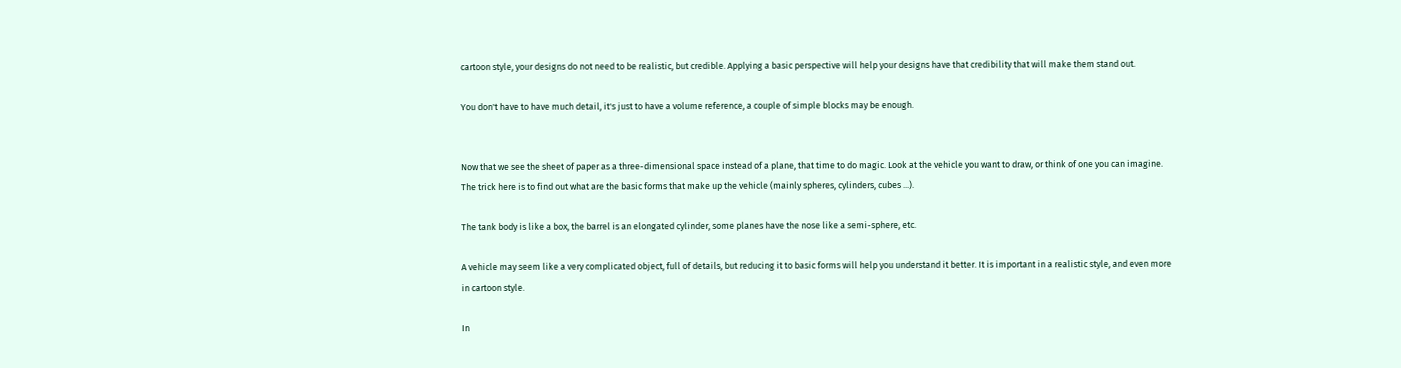cartoon style, your designs do not need to be realistic, but credible. Applying a basic perspective will help your designs have that credibility that will make them stand out.

You don't have to have much detail, it's just to have a volume reference, a couple of simple blocks may be enough.


Now that we see the sheet of paper as a three-dimensional space instead of a plane, that time to do magic. Look at the vehicle you want to draw, or think of one you can imagine. The trick here is to find out what are the basic forms that make up the vehicle (mainly spheres, cylinders, cubes ...).

The tank body is like a box, the barrel is an elongated cylinder, some planes have the nose like a semi-sphere, etc.

A vehicle may seem like a very complicated object, full of details, but reducing it to basic forms will help you understand it better. It is important in a realistic style, and even more in cartoon style.

In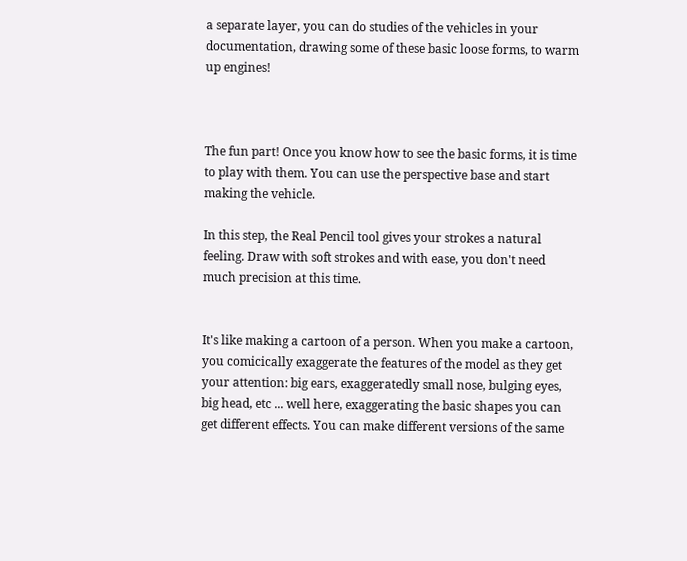a separate layer, you can do studies of the vehicles in your documentation, drawing some of these basic loose forms, to warm up engines!



The fun part! Once you know how to see the basic forms, it is time to play with them. You can use the perspective base and start making the vehicle.

In this step, the Real Pencil tool gives your strokes a natural feeling. Draw with soft strokes and with ease, you don't need much precision at this time.


It's like making a cartoon of a person. When you make a cartoon, you comicically exaggerate the features of the model as they get your attention: big ears, exaggeratedly small nose, bulging eyes, big head, etc ... well here, exaggerating the basic shapes you can get different effects. You can make different versions of the same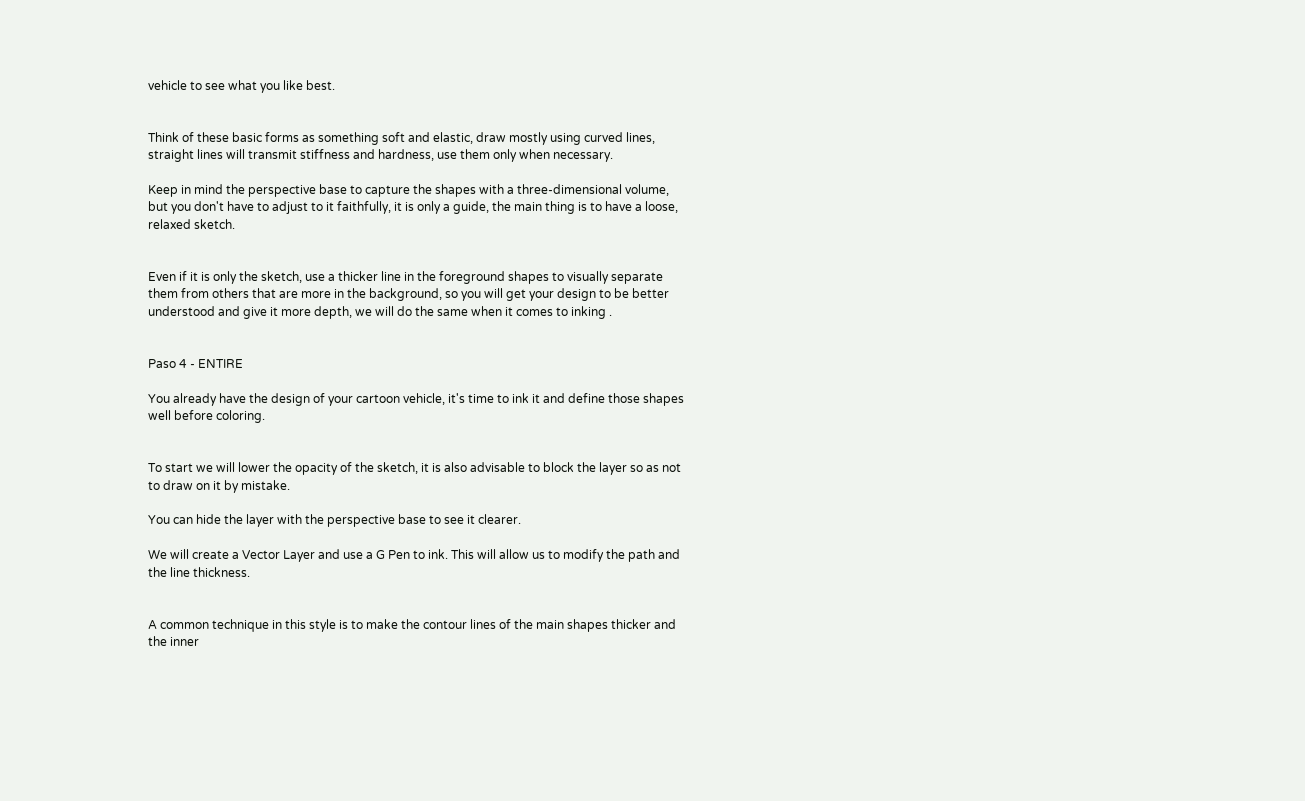vehicle to see what you like best.


Think of these basic forms as something soft and elastic, draw mostly using curved lines, straight lines will transmit stiffness and hardness, use them only when necessary.

Keep in mind the perspective base to capture the shapes with a three-dimensional volume, but you don't have to adjust to it faithfully, it is only a guide, the main thing is to have a loose, relaxed sketch.


Even if it is only the sketch, use a thicker line in the foreground shapes to visually separate them from others that are more in the background, so you will get your design to be better understood and give it more depth, we will do the same when it comes to inking .


Paso 4 - ENTIRE

You already have the design of your cartoon vehicle, it's time to ink it and define those shapes well before coloring.


To start we will lower the opacity of the sketch, it is also advisable to block the layer so as not to draw on it by mistake.

You can hide the layer with the perspective base to see it clearer.

We will create a Vector Layer and use a G Pen to ink. This will allow us to modify the path and the line thickness.


A common technique in this style is to make the contour lines of the main shapes thicker and the inner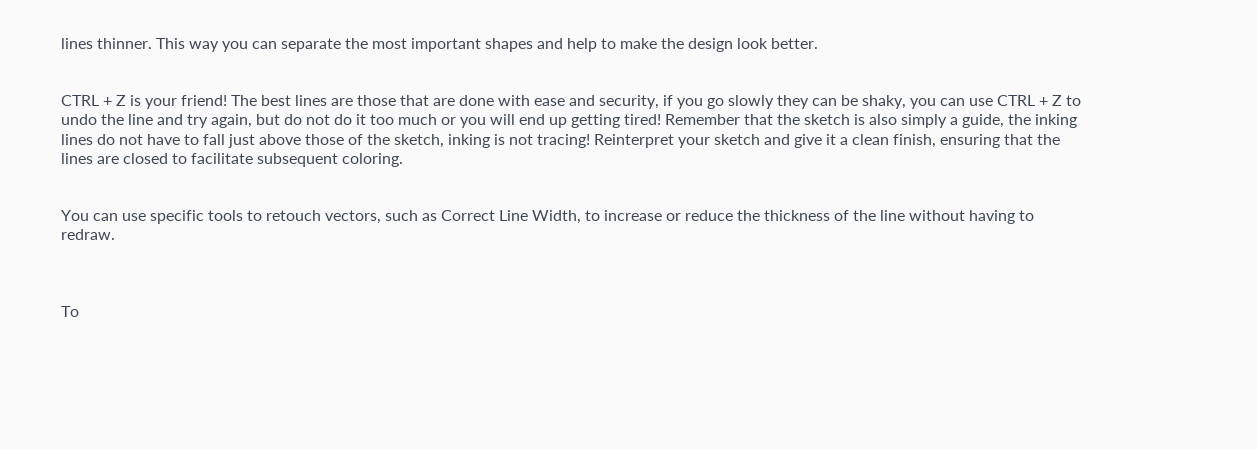lines thinner. This way you can separate the most important shapes and help to make the design look better.


CTRL + Z is your friend! The best lines are those that are done with ease and security, if you go slowly they can be shaky, you can use CTRL + Z to undo the line and try again, but do not do it too much or you will end up getting tired! Remember that the sketch is also simply a guide, the inking lines do not have to fall just above those of the sketch, inking is not tracing! Reinterpret your sketch and give it a clean finish, ensuring that the lines are closed to facilitate subsequent coloring.


You can use specific tools to retouch vectors, such as Correct Line Width, to increase or reduce the thickness of the line without having to redraw.



To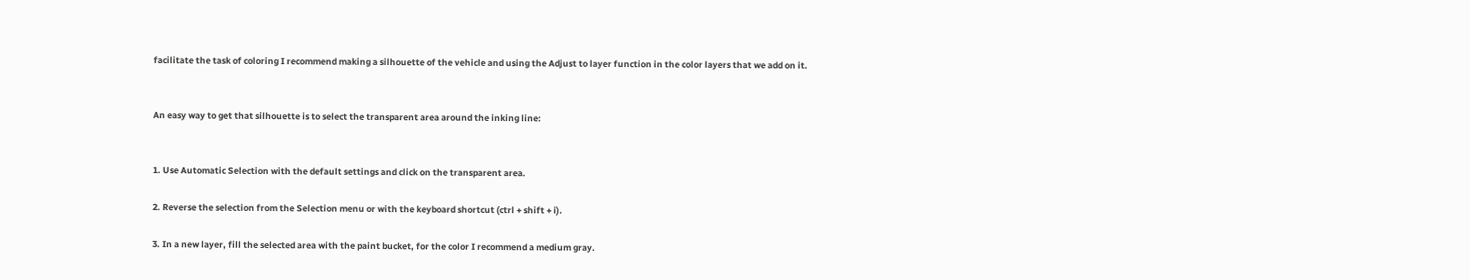facilitate the task of coloring I recommend making a silhouette of the vehicle and using the Adjust to layer function in the color layers that we add on it.


An easy way to get that silhouette is to select the transparent area around the inking line:


1. Use Automatic Selection with the default settings and click on the transparent area.

2. Reverse the selection from the Selection menu or with the keyboard shortcut (ctrl + shift + i).

3. In a new layer, fill the selected area with the paint bucket, for the color I recommend a medium gray.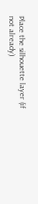Place the silhouette layer (if not already)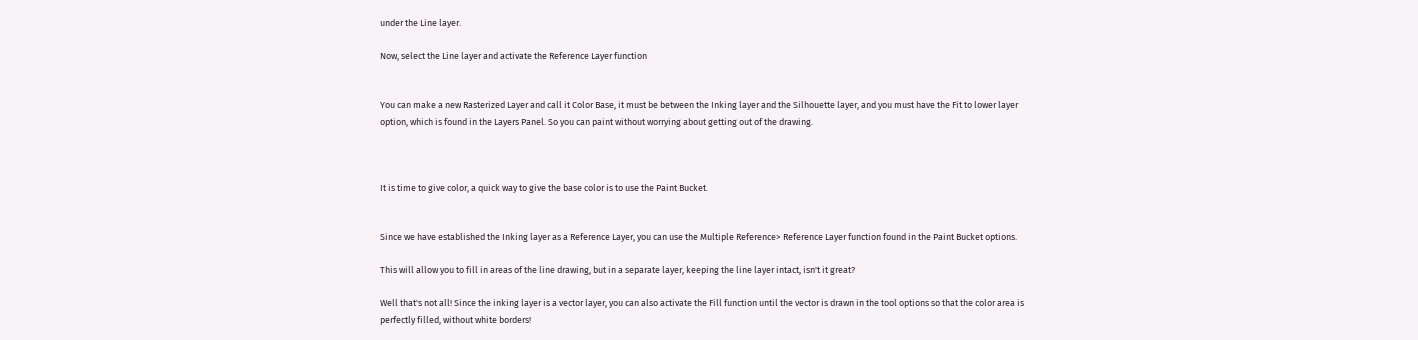under the Line layer.

Now, select the Line layer and activate the Reference Layer function


You can make a new Rasterized Layer and call it Color Base, it must be between the Inking layer and the Silhouette layer, and you must have the Fit to lower layer option, which is found in the Layers Panel. So you can paint without worrying about getting out of the drawing.



It is time to give color, a quick way to give the base color is to use the Paint Bucket.


Since we have established the Inking layer as a Reference Layer, you can use the Multiple Reference> Reference Layer function found in the Paint Bucket options.

This will allow you to fill in areas of the line drawing, but in a separate layer, keeping the line layer intact, isn't it great?

Well that's not all! Since the inking layer is a vector layer, you can also activate the Fill function until the vector is drawn in the tool options so that the color area is perfectly filled, without white borders!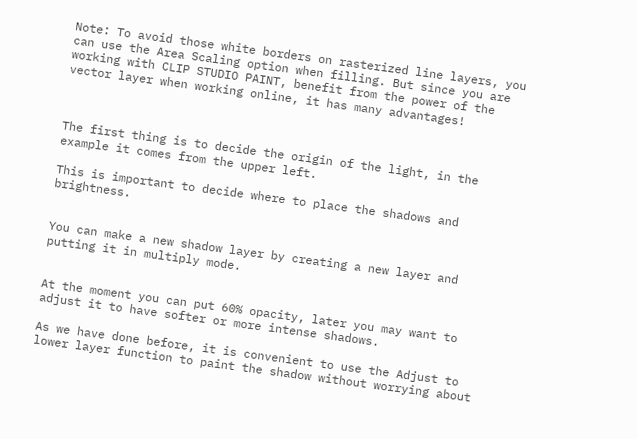Note: To avoid those white borders on rasterized line layers, you can use the Area Scaling option when filling. But since you are working with CLIP STUDIO PAINT, benefit from the power of the vector layer when working online, it has many advantages!



The first thing is to decide the origin of the light, in the example it comes from the upper left.

This is important to decide where to place the shadows and brightness.


You can make a new shadow layer by creating a new layer and putting it in multiply mode.


At the moment you can put 60% opacity, later you may want to adjust it to have softer or more intense shadows.

As we have done before, it is convenient to use the Adjust to lower layer function to paint the shadow without worrying about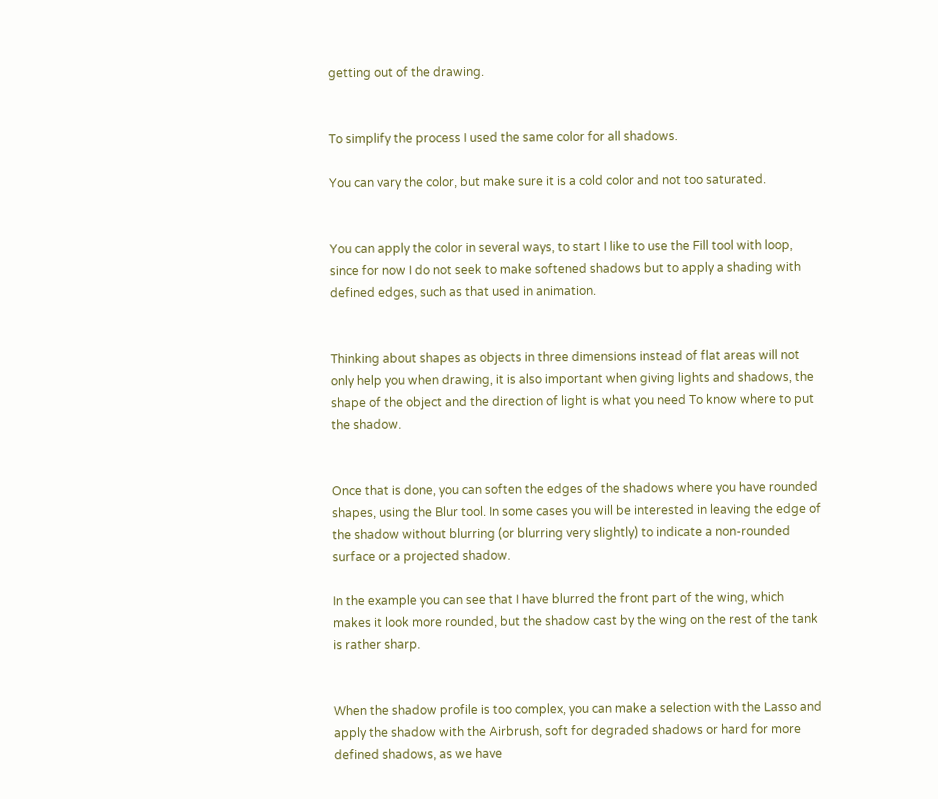getting out of the drawing.


To simplify the process I used the same color for all shadows.

You can vary the color, but make sure it is a cold color and not too saturated.


You can apply the color in several ways, to start I like to use the Fill tool with loop, since for now I do not seek to make softened shadows but to apply a shading with defined edges, such as that used in animation.


Thinking about shapes as objects in three dimensions instead of flat areas will not only help you when drawing, it is also important when giving lights and shadows, the shape of the object and the direction of light is what you need To know where to put the shadow.


Once that is done, you can soften the edges of the shadows where you have rounded shapes, using the Blur tool. In some cases you will be interested in leaving the edge of the shadow without blurring (or blurring very slightly) to indicate a non-rounded surface or a projected shadow.

In the example you can see that I have blurred the front part of the wing, which makes it look more rounded, but the shadow cast by the wing on the rest of the tank is rather sharp.


When the shadow profile is too complex, you can make a selection with the Lasso and apply the shadow with the Airbrush, soft for degraded shadows or hard for more defined shadows, as we have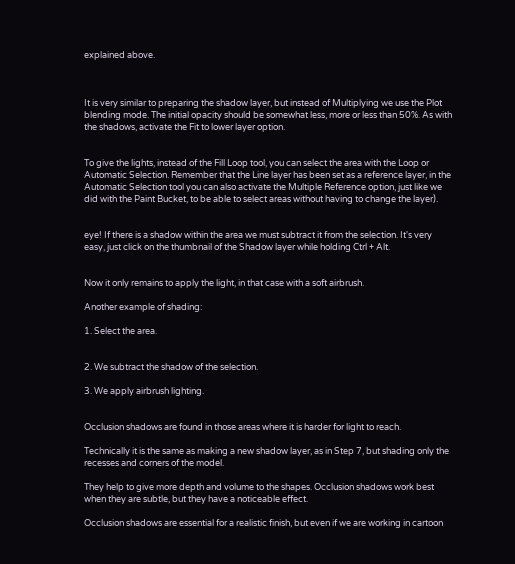explained above.



It is very similar to preparing the shadow layer, but instead of Multiplying we use the Plot blending mode. The initial opacity should be somewhat less, more or less than 50%. As with the shadows, activate the Fit to lower layer option.


To give the lights, instead of the Fill Loop tool, you can select the area with the Loop or Automatic Selection. Remember that the Line layer has been set as a reference layer, in the Automatic Selection tool you can also activate the Multiple Reference option, just like we did with the Paint Bucket, to be able to select areas without having to change the layer).


eye! If there is a shadow within the area we must subtract it from the selection. It's very easy, just click on the thumbnail of the Shadow layer while holding Ctrl + Alt.


Now it only remains to apply the light, in that case with a soft airbrush.

Another example of shading:

1. Select the area.


2. We subtract the shadow of the selection.

3. We apply airbrush lighting.


Occlusion shadows are found in those areas where it is harder for light to reach.

Technically it is the same as making a new shadow layer, as in Step 7, but shading only the recesses and corners of the model.

They help to give more depth and volume to the shapes. Occlusion shadows work best when they are subtle, but they have a noticeable effect.

Occlusion shadows are essential for a realistic finish, but even if we are working in cartoon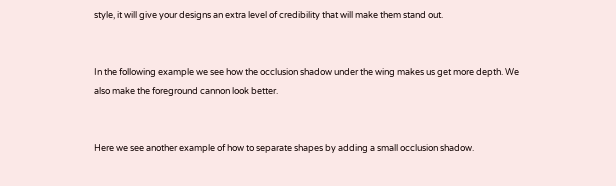style, it will give your designs an extra level of credibility that will make them stand out.


In the following example we see how the occlusion shadow under the wing makes us get more depth. We also make the foreground cannon look better.


Here we see another example of how to separate shapes by adding a small occlusion shadow.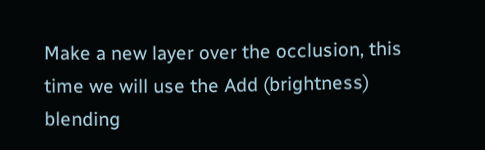Make a new layer over the occlusion, this time we will use the Add (brightness) blending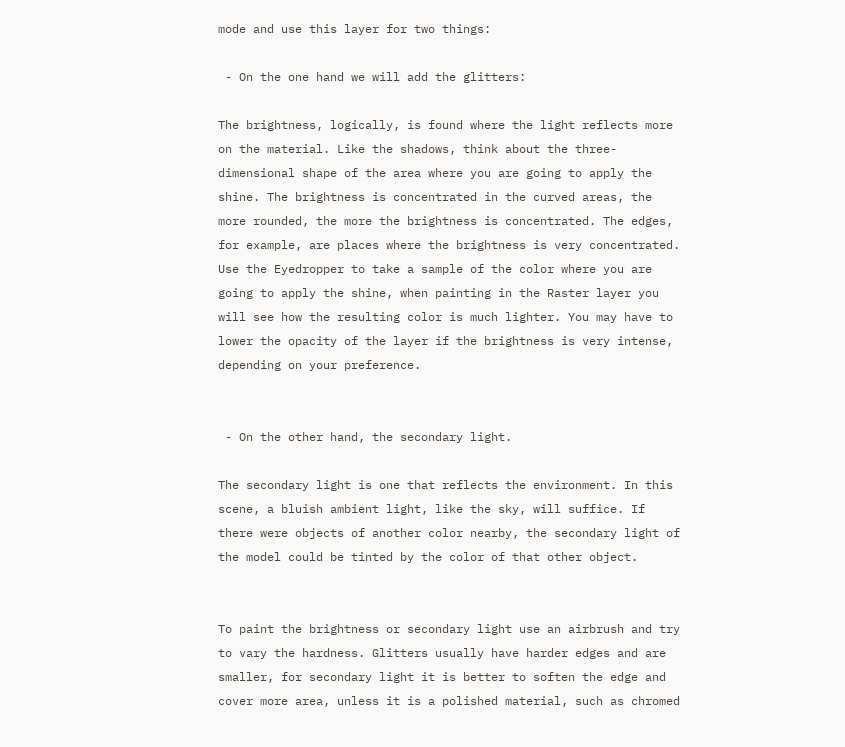mode and use this layer for two things:

 - On the one hand we will add the glitters:

The brightness, logically, is found where the light reflects more on the material. Like the shadows, think about the three-dimensional shape of the area where you are going to apply the shine. The brightness is concentrated in the curved areas, the more rounded, the more the brightness is concentrated. The edges, for example, are places where the brightness is very concentrated. Use the Eyedropper to take a sample of the color where you are going to apply the shine, when painting in the Raster layer you will see how the resulting color is much lighter. You may have to lower the opacity of the layer if the brightness is very intense, depending on your preference.


 - On the other hand, the secondary light.

The secondary light is one that reflects the environment. In this scene, a bluish ambient light, like the sky, will suffice. If there were objects of another color nearby, the secondary light of the model could be tinted by the color of that other object.


To paint the brightness or secondary light use an airbrush and try to vary the hardness. Glitters usually have harder edges and are smaller, for secondary light it is better to soften the edge and cover more area, unless it is a polished material, such as chromed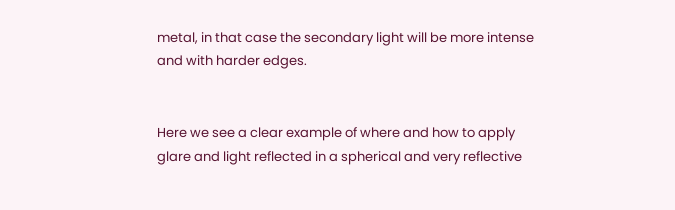metal, in that case the secondary light will be more intense and with harder edges.


Here we see a clear example of where and how to apply glare and light reflected in a spherical and very reflective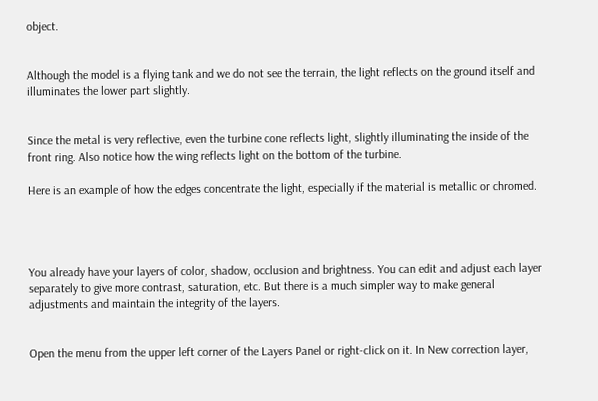object.


Although the model is a flying tank and we do not see the terrain, the light reflects on the ground itself and illuminates the lower part slightly.


Since the metal is very reflective, even the turbine cone reflects light, slightly illuminating the inside of the front ring. Also notice how the wing reflects light on the bottom of the turbine.

Here is an example of how the edges concentrate the light, especially if the material is metallic or chromed.




You already have your layers of color, shadow, occlusion and brightness. You can edit and adjust each layer separately to give more contrast, saturation, etc. But there is a much simpler way to make general adjustments and maintain the integrity of the layers.


Open the menu from the upper left corner of the Layers Panel or right-click on it. In New correction layer,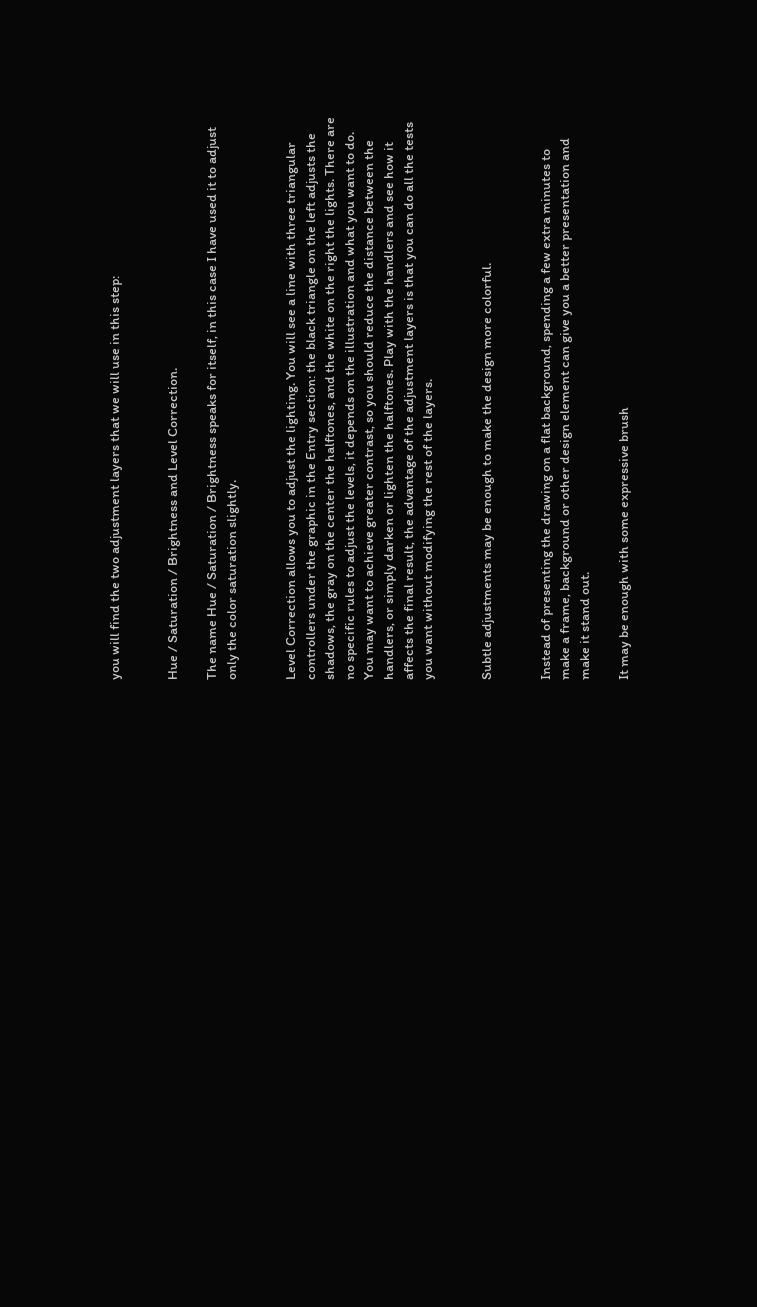you will find the two adjustment layers that we will use in this step:


Hue / Saturation / Brightness and Level Correction.

The name Hue / Saturation / Brightness speaks for itself, in this case I have used it to adjust only the color saturation slightly.


Level Correction allows you to adjust the lighting. You will see a line with three triangular controllers under the graphic in the Entry section: the black triangle on the left adjusts the shadows, the gray on the center the halftones, and the white on the right the lights. There are no specific rules to adjust the levels, it depends on the illustration and what you want to do. You may want to achieve greater contrast, so you should reduce the distance between the handlers, or simply darken or lighten the halftones. Play with the handlers and see how it affects the final result, the advantage of the adjustment layers is that you can do all the tests you want without modifying the rest of the layers.


Subtle adjustments may be enough to make the design more colorful.


Instead of presenting the drawing on a flat background, spending a few extra minutes to make a frame, background or other design element can give you a better presentation and make it stand out.

It may be enough with some expressive brush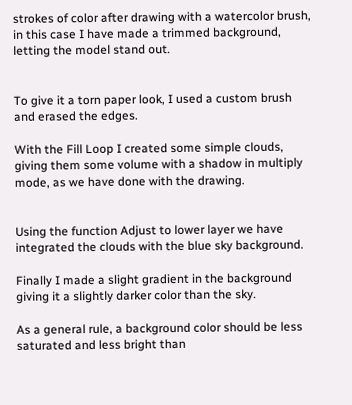strokes of color after drawing with a watercolor brush, in this case I have made a trimmed background, letting the model stand out.


To give it a torn paper look, I used a custom brush and erased the edges.

With the Fill Loop I created some simple clouds, giving them some volume with a shadow in multiply mode, as we have done with the drawing.


Using the function Adjust to lower layer we have integrated the clouds with the blue sky background.

Finally I made a slight gradient in the background giving it a slightly darker color than the sky.

As a general rule, a background color should be less saturated and less bright than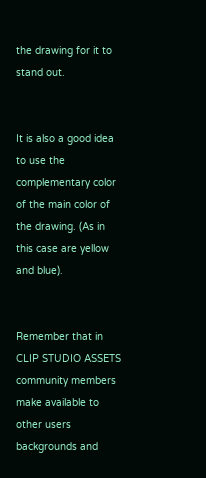the drawing for it to stand out.


It is also a good idea to use the complementary color of the main color of the drawing. (As in this case are yellow and blue).


Remember that in CLIP STUDIO ASSETS community members make available to other users backgrounds and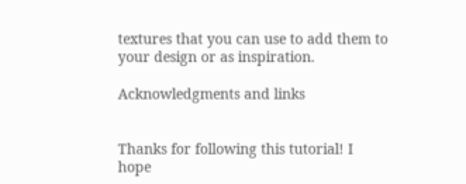textures that you can use to add them to your design or as inspiration.

Acknowledgments and links


Thanks for following this tutorial! I hope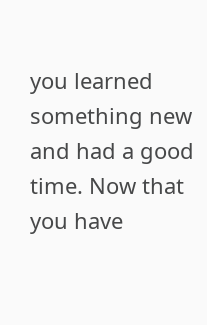you learned something new and had a good time. Now that you have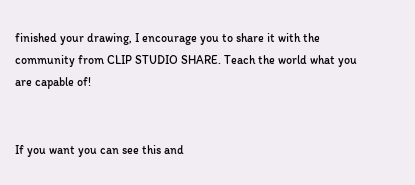finished your drawing, I encourage you to share it with the community from CLIP STUDIO SHARE. Teach the world what you are capable of!


If you want you can see this and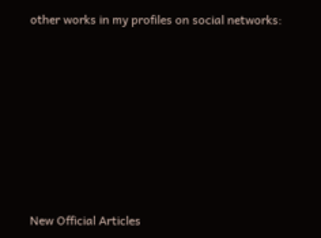other works in my profiles on social networks:








New Official Articles